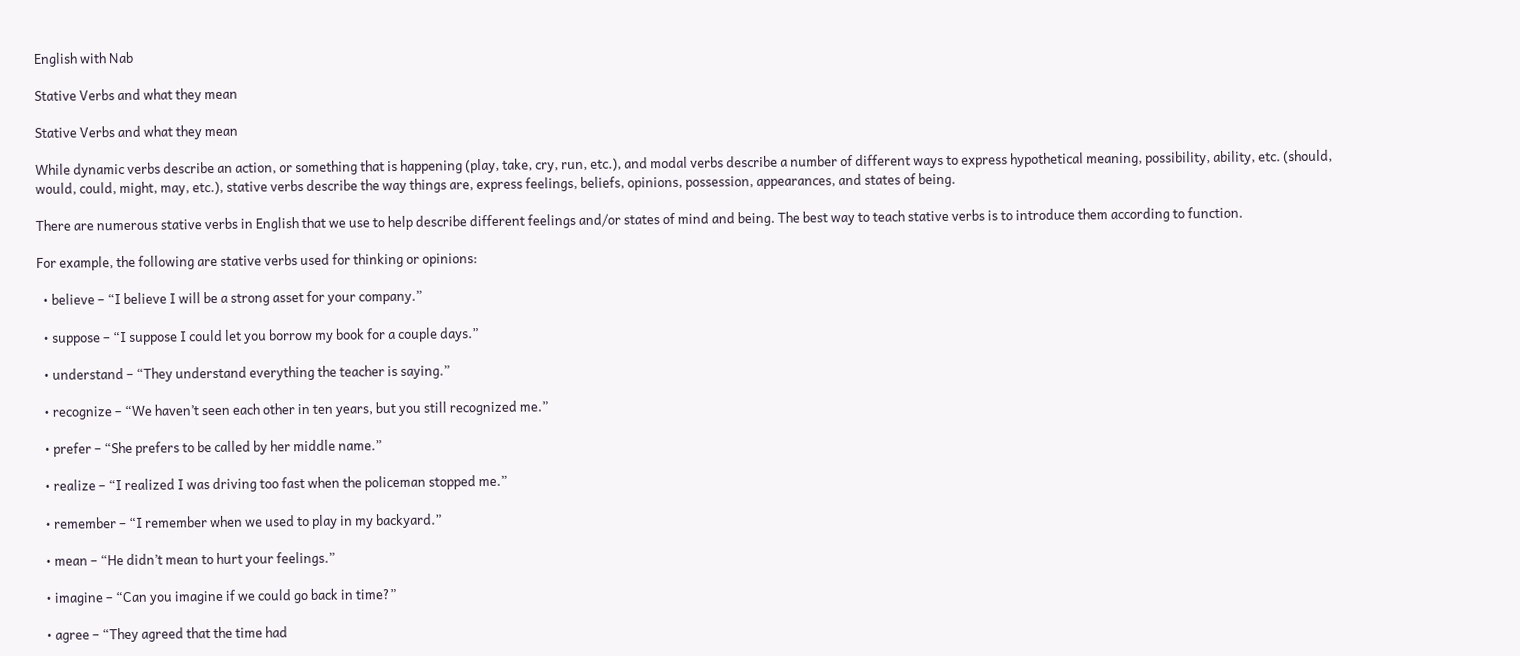English with Nab

Stative Verbs and what they mean

Stative Verbs and what they mean

While dynamic verbs describe an action, or something that is happening (play, take, cry, run, etc.), and modal verbs describe a number of different ways to express hypothetical meaning, possibility, ability, etc. (should, would, could, might, may, etc.), stative verbs describe the way things are, express feelings, beliefs, opinions, possession, appearances, and states of being.

There are numerous stative verbs in English that we use to help describe different feelings and/or states of mind and being. The best way to teach stative verbs is to introduce them according to function.

For example, the following are stative verbs used for thinking or opinions:

  • believe – “I believe I will be a strong asset for your company.”

  • suppose – “I suppose I could let you borrow my book for a couple days.”

  • understand – “They understand everything the teacher is saying.”

  • recognize – “We haven’t seen each other in ten years, but you still recognized me.”

  • prefer – “She prefers to be called by her middle name.”

  • realize – “I realized I was driving too fast when the policeman stopped me.”

  • remember – “I remember when we used to play in my backyard.”

  • mean – “He didn’t mean to hurt your feelings.”

  • imagine – “Can you imagine if we could go back in time?”

  • agree – “They agreed that the time had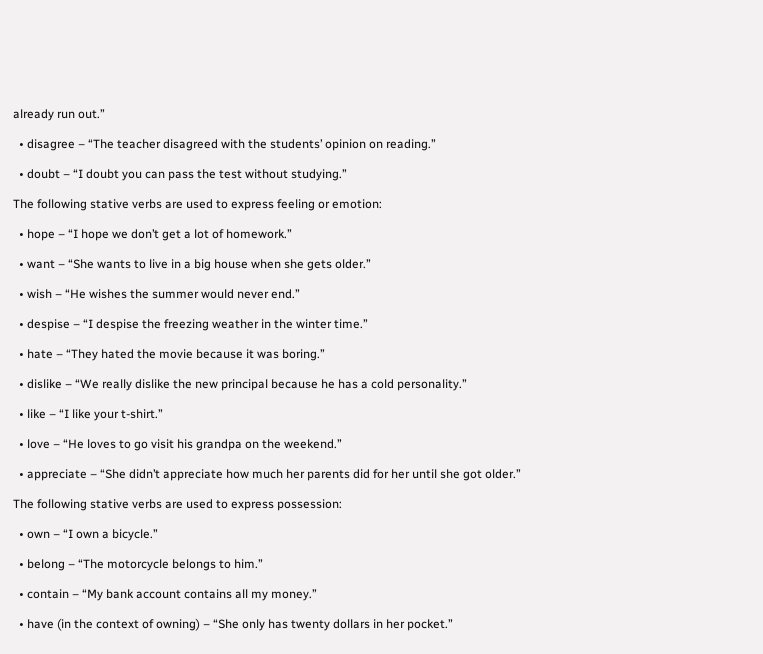already run out.”

  • disagree – “The teacher disagreed with the students’ opinion on reading.”

  • doubt – “I doubt you can pass the test without studying.”

The following stative verbs are used to express feeling or emotion:

  • hope – “I hope we don’t get a lot of homework.”

  • want – “She wants to live in a big house when she gets older.”

  • wish – “He wishes the summer would never end.”

  • despise – “I despise the freezing weather in the winter time.”

  • hate – “They hated the movie because it was boring.”

  • dislike – “We really dislike the new principal because he has a cold personality.”

  • like – “I like your t-shirt.”

  • love – “He loves to go visit his grandpa on the weekend.”

  • appreciate – “She didn’t appreciate how much her parents did for her until she got older.”

The following stative verbs are used to express possession:

  • own – “I own a bicycle.”

  • belong – “The motorcycle belongs to him.”

  • contain – “My bank account contains all my money.”

  • have (in the context of owning) – “She only has twenty dollars in her pocket.”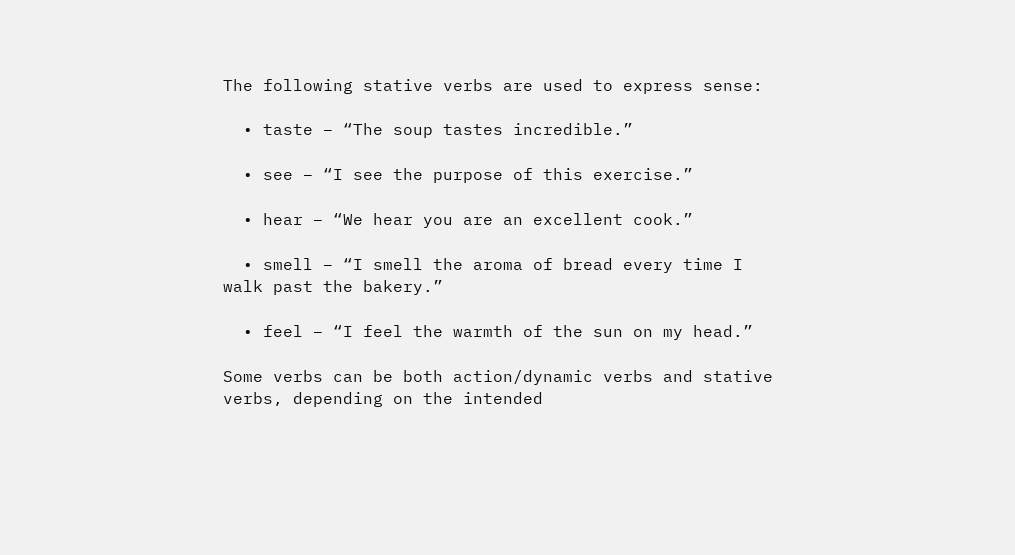The following stative verbs are used to express sense:

  • taste – “The soup tastes incredible.”

  • see – “I see the purpose of this exercise.”

  • hear – “We hear you are an excellent cook.”

  • smell – “I smell the aroma of bread every time I walk past the bakery.”

  • feel – “I feel the warmth of the sun on my head.”

Some verbs can be both action/dynamic verbs and stative verbs, depending on the intended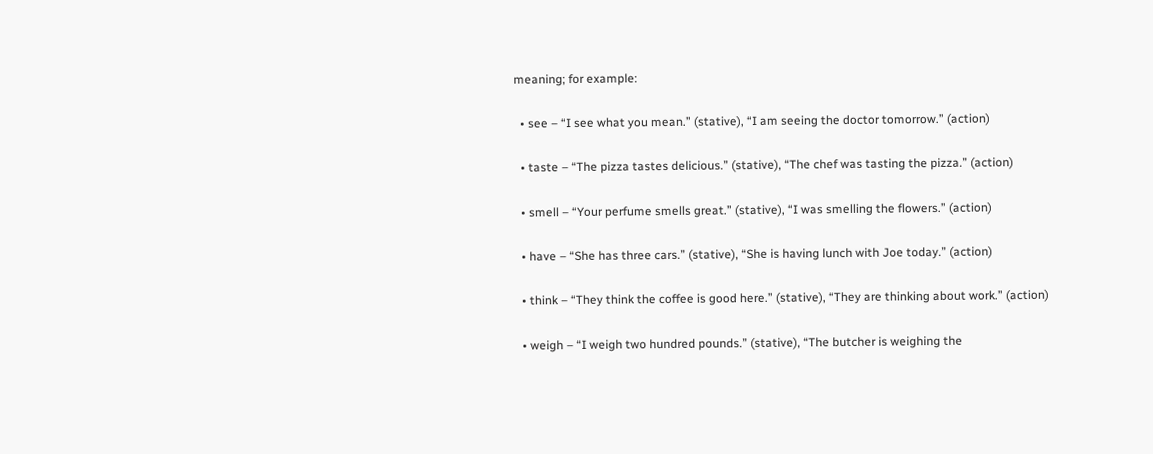meaning; for example:

  • see – “I see what you mean.” (stative), “I am seeing the doctor tomorrow.” (action)

  • taste – “The pizza tastes delicious.” (stative), “The chef was tasting the pizza.” (action)

  • smell – “Your perfume smells great.” (stative), “I was smelling the flowers.” (action)

  • have – “She has three cars.” (stative), “She is having lunch with Joe today.” (action)

  • think – “They think the coffee is good here.” (stative), “They are thinking about work.” (action)

  • weigh – “I weigh two hundred pounds.” (stative), “The butcher is weighing the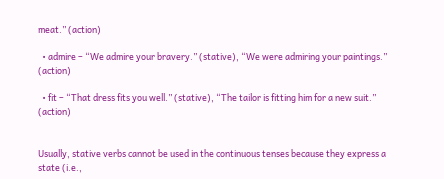meat.” (action)

  • admire – “We admire your bravery.” (stative), “We were admiring your paintings.” (action)

  • fit – “That dress fits you well.” (stative), “The tailor is fitting him for a new suit.” (action)


Usually, stative verbs cannot be used in the continuous tenses because they express a state (i.e.,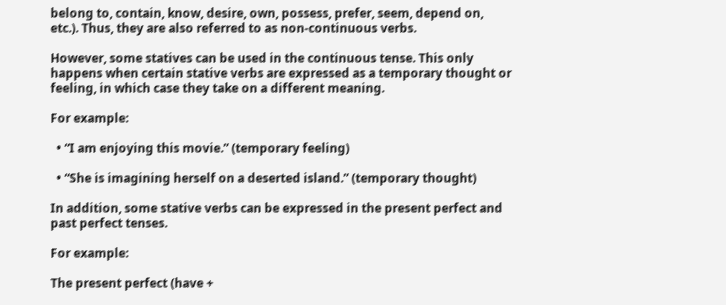belong to, contain, know, desire, own, possess, prefer, seem, depend on, etc.). Thus, they are also referred to as non-continuous verbs.

However, some statives can be used in the continuous tense. This only happens when certain stative verbs are expressed as a temporary thought or feeling, in which case they take on a different meaning.

For example:

  • “I am enjoying this movie.” (temporary feeling)

  • “She is imagining herself on a deserted island.” (temporary thought)

In addition, some stative verbs can be expressed in the present perfect and past perfect tenses.

For example:

The present perfect (have +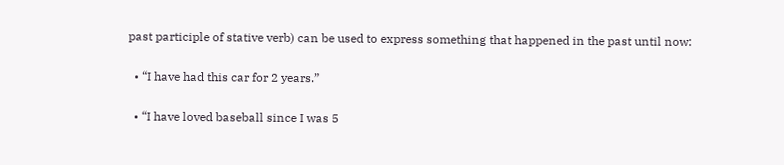past participle of stative verb) can be used to express something that happened in the past until now:

  • “I have had this car for 2 years.”

  • “I have loved baseball since I was 5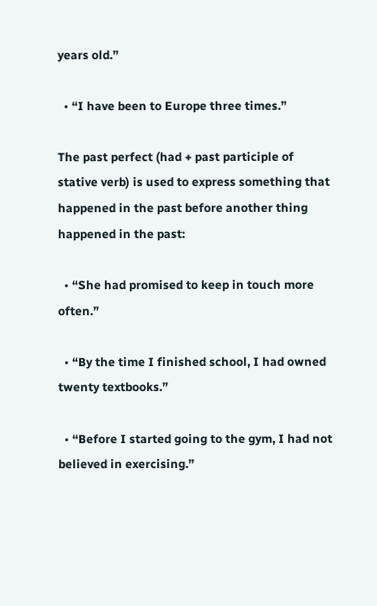years old.”

  • “I have been to Europe three times.”

The past perfect (had + past participle of stative verb) is used to express something that happened in the past before another thing happened in the past:

  • “She had promised to keep in touch more often.”

  • “By the time I finished school, I had owned twenty textbooks.”

  • “Before I started going to the gym, I had not believed in exercising.”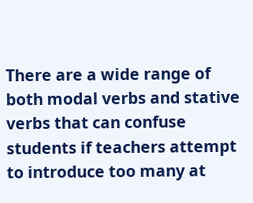There are a wide range of both modal verbs and stative verbs that can confuse students if teachers attempt to introduce too many at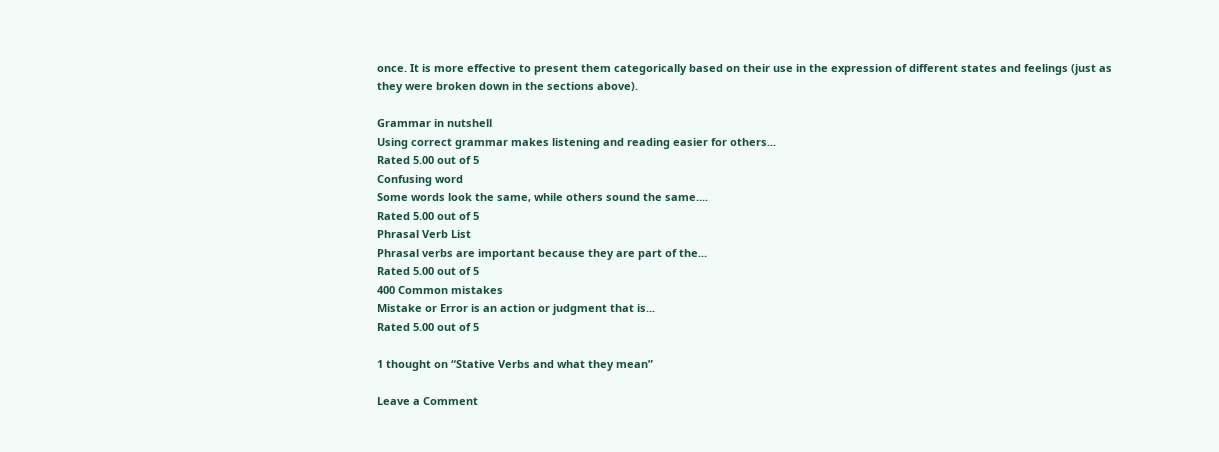once. It is more effective to present them categorically based on their use in the expression of different states and feelings (just as they were broken down in the sections above).

Grammar in nutshell
Using correct grammar makes listening and reading easier for others...
Rated 5.00 out of 5
Confusing word
Some words look the same, while others sound the same....
Rated 5.00 out of 5
Phrasal Verb List
Phrasal verbs are important because they are part of the...
Rated 5.00 out of 5
400 Common mistakes
Mistake or Error is an action or judgment that is...
Rated 5.00 out of 5

1 thought on “Stative Verbs and what they mean”

Leave a Comment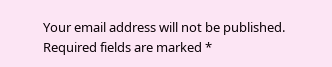Your email address will not be published. Required fields are marked *